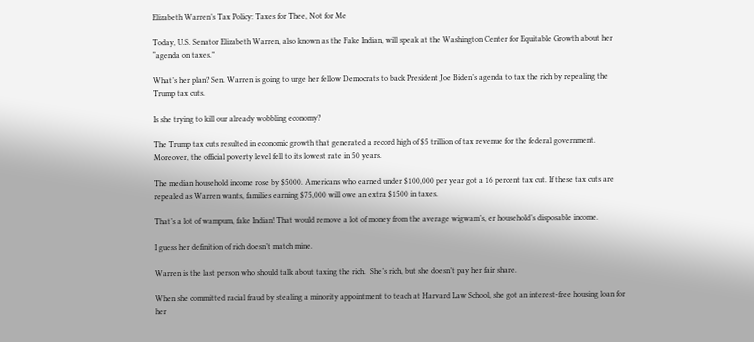Elizabeth Warren’s Tax Policy: Taxes for Thee, Not for Me

Today, U.S. Senator Elizabeth Warren, also known as the Fake Indian, will speak at the Washington Center for Equitable Growth about her “agenda on taxes.”

What’s her plan? Sen. Warren is going to urge her fellow Democrats to back President Joe Biden’s agenda to tax the rich by repealing the Trump tax cuts.

Is she trying to kill our already wobbling economy?

The Trump tax cuts resulted in economic growth that generated a record high of $5 trillion of tax revenue for the federal government. Moreover, the official poverty level fell to its lowest rate in 50 years.

The median household income rose by $5000. Americans who earned under $100,000 per year got a 16 percent tax cut. If these tax cuts are repealed as Warren wants, families earning $75,000 will owe an extra $1500 in taxes.

That’s a lot of wampum, fake Indian! That would remove a lot of money from the average wigwam’s, er household’s disposable income.

I guess her definition of rich doesn’t match mine.

Warren is the last person who should talk about taxing the rich.  She’s rich, but she doesn’t pay her fair share.

When she committed racial fraud by stealing a minority appointment to teach at Harvard Law School, she got an interest-free housing loan for her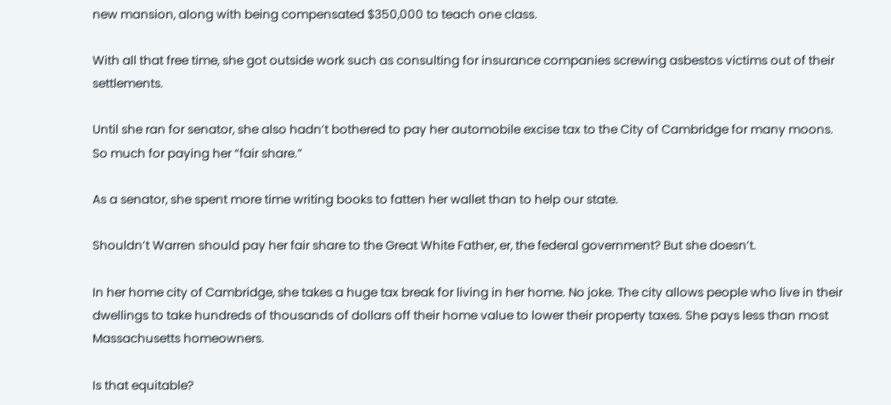new mansion, along with being compensated $350,000 to teach one class.

With all that free time, she got outside work such as consulting for insurance companies screwing asbestos victims out of their settlements.

Until she ran for senator, she also hadn’t bothered to pay her automobile excise tax to the City of Cambridge for many moons. So much for paying her “fair share.”

As a senator, she spent more time writing books to fatten her wallet than to help our state.

Shouldn’t Warren should pay her fair share to the Great White Father, er, the federal government? But she doesn’t.

In her home city of Cambridge, she takes a huge tax break for living in her home. No joke. The city allows people who live in their dwellings to take hundreds of thousands of dollars off their home value to lower their property taxes. She pays less than most Massachusetts homeowners.

Is that equitable?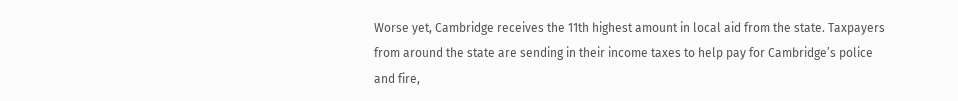Worse yet, Cambridge receives the 11th highest amount in local aid from the state. Taxpayers from around the state are sending in their income taxes to help pay for Cambridge’s police and fire,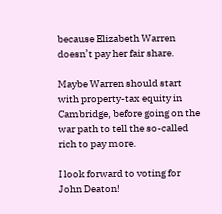because Elizabeth Warren doesn’t pay her fair share.

Maybe Warren should start with property-tax equity in Cambridge, before going on the war path to tell the so-called rich to pay more.

I look forward to voting for John Deaton!